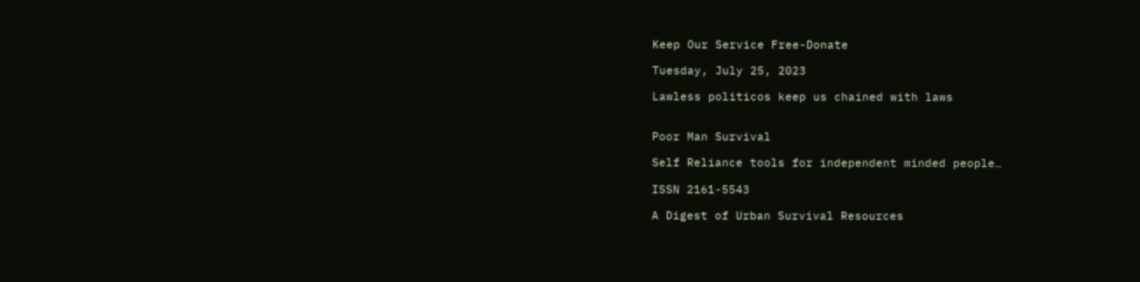Keep Our Service Free-Donate

Tuesday, July 25, 2023

Lawless politicos keep us chained with laws


Poor Man Survival

Self Reliance tools for independent minded people…

ISSN 2161-5543

A Digest of Urban Survival Resources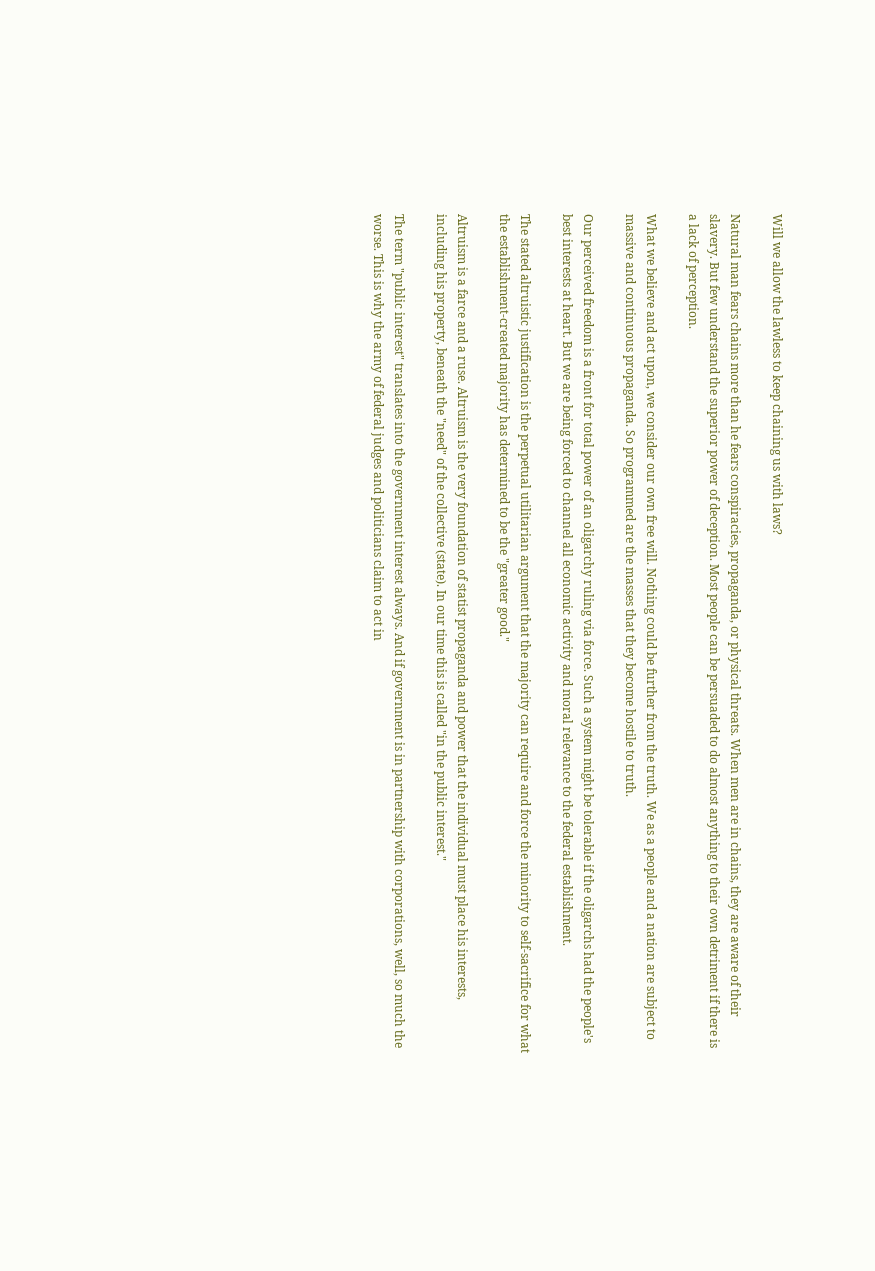Will we allow the lawless to keep chaining us with laws?

Natural man fears chains more than he fears conspiracies, propaganda, or physical threats. When men are in chains, they are aware of their slavery. But few understand the superior power of deception. Most people can be persuaded to do almost anything to their own detriment if there is a lack of perception.

What we believe and act upon, we consider our own free will. Nothing could be further from the truth. We as a people and a nation are subject to massive and continuous propaganda. So programmed are the masses that they become hostile to truth.

Our perceived freedom is a front for total power of an oligarchy ruling via force. Such a system might be tolerable if the oligarchs had the people's best interests at heart. But we are being forced to channel all economic activity and moral relevance to the federal establishment.

The stated altruistic justification is the perpetual utilitarian argument that the majority can require and force the minority to self-sacrifice for what the establishment-created majority has determined to be the "greater good."

Altruism is a farce and a ruse. Altruism is the very foundation of statist propaganda and power that the individual must place his interests, including his property, beneath the "need" of the collective (state). In our time this is called "in the public interest."

The term "public interest" translates into the government interest always. And if government is in partnership with corporations, well, so much the worse. This is why the army of federal judges and politicians claim to act in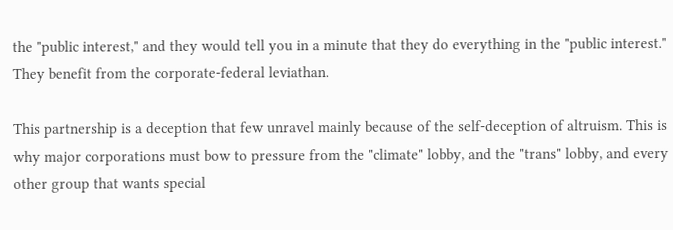the "public interest," and they would tell you in a minute that they do everything in the "public interest." They benefit from the corporate-federal leviathan.

This partnership is a deception that few unravel mainly because of the self-deception of altruism. This is why major corporations must bow to pressure from the "climate" lobby, and the "trans" lobby, and every other group that wants special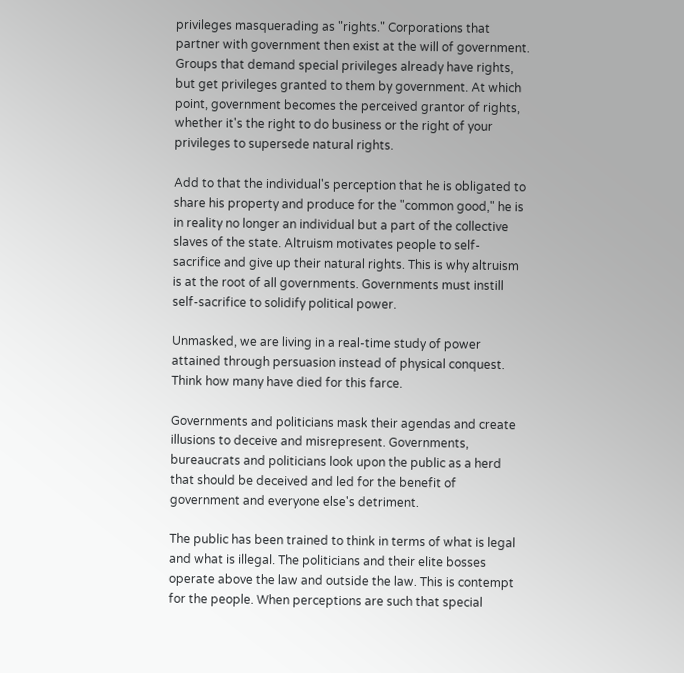privileges masquerading as "rights." Corporations that partner with government then exist at the will of government. Groups that demand special privileges already have rights, but get privileges granted to them by government. At which point, government becomes the perceived grantor of rights, whether it's the right to do business or the right of your privileges to supersede natural rights.

Add to that the individual's perception that he is obligated to share his property and produce for the "common good," he is in reality no longer an individual but a part of the collective slaves of the state. Altruism motivates people to self-sacrifice and give up their natural rights. This is why altruism is at the root of all governments. Governments must instill self-sacrifice to solidify political power.

Unmasked, we are living in a real-time study of power attained through persuasion instead of physical conquest. Think how many have died for this farce.

Governments and politicians mask their agendas and create illusions to deceive and misrepresent. Governments, bureaucrats and politicians look upon the public as a herd that should be deceived and led for the benefit of government and everyone else's detriment.

The public has been trained to think in terms of what is legal and what is illegal. The politicians and their elite bosses operate above the law and outside the law. This is contempt for the people. When perceptions are such that special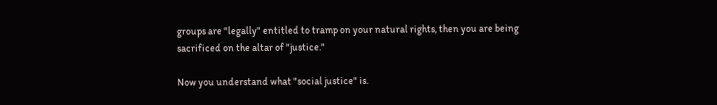groups are "legally" entitled to tramp on your natural rights, then you are being sacrificed on the altar of "justice."

Now you understand what "social justice" is.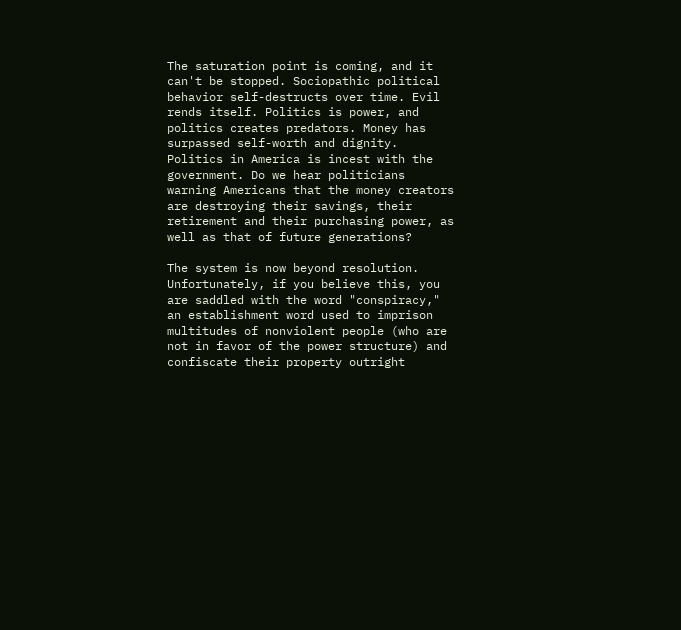The saturation point is coming, and it can't be stopped. Sociopathic political behavior self-destructs over time. Evil rends itself. Politics is power, and politics creates predators. Money has surpassed self-worth and dignity. Politics in America is incest with the government. Do we hear politicians warning Americans that the money creators are destroying their savings, their retirement and their purchasing power, as well as that of future generations?

The system is now beyond resolution. Unfortunately, if you believe this, you are saddled with the word "conspiracy," an establishment word used to imprison multitudes of nonviolent people (who are not in favor of the power structure) and confiscate their property outright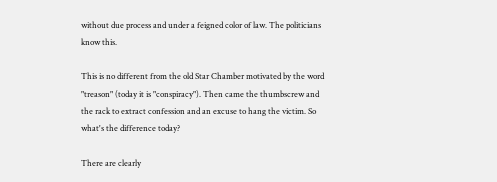without due process and under a feigned color of law. The politicians know this.

This is no different from the old Star Chamber motivated by the word "treason" (today it is "conspiracy"). Then came the thumbscrew and the rack to extract confession and an excuse to hang the victim. So what's the difference today?

There are clearly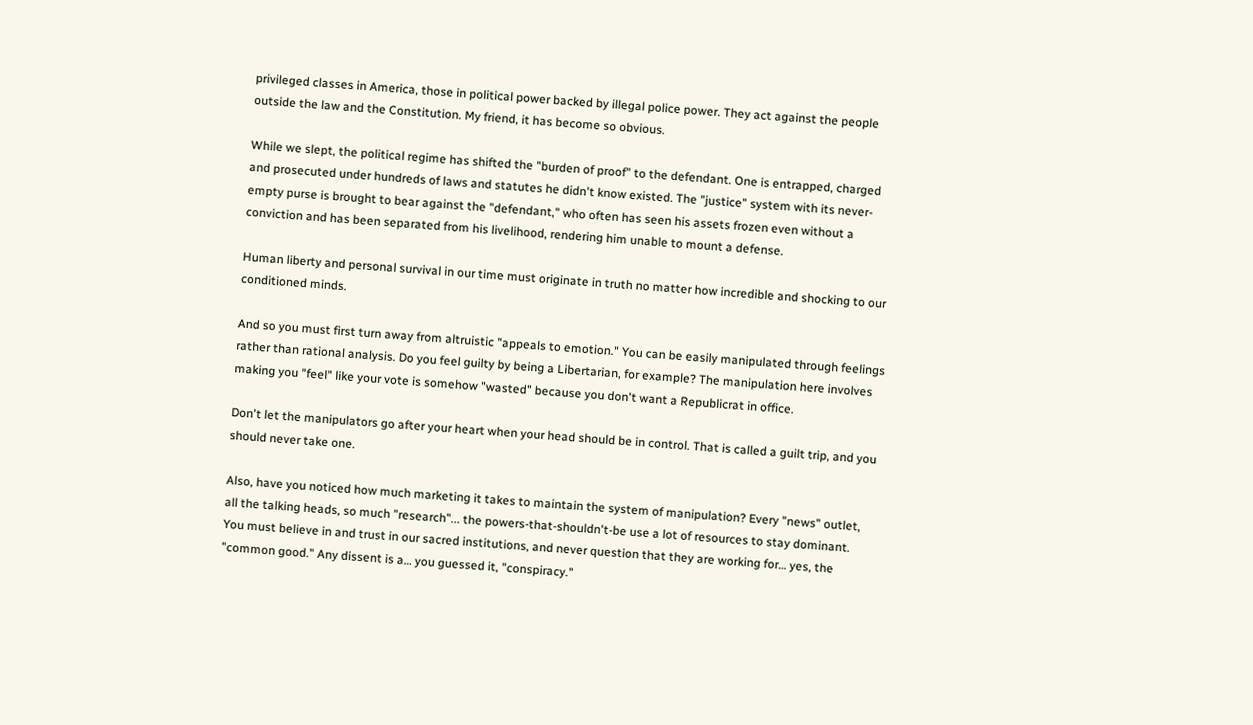privileged classes in America, those in political power backed by illegal police power. They act against the people outside the law and the Constitution. My friend, it has become so obvious.

While we slept, the political regime has shifted the "burden of proof" to the defendant. One is entrapped, charged and prosecuted under hundreds of laws and statutes he didn't know existed. The "justice" system with its never-empty purse is brought to bear against the "defendant," who often has seen his assets frozen even without a conviction and has been separated from his livelihood, rendering him unable to mount a defense.

Human liberty and personal survival in our time must originate in truth no matter how incredible and shocking to our conditioned minds.

And so you must first turn away from altruistic "appeals to emotion." You can be easily manipulated through feelings rather than rational analysis. Do you feel guilty by being a Libertarian, for example? The manipulation here involves making you "feel" like your vote is somehow "wasted" because you don't want a Republicrat in office.

Don't let the manipulators go after your heart when your head should be in control. That is called a guilt trip, and you should never take one.

Also, have you noticed how much marketing it takes to maintain the system of manipulation? Every "news" outlet, all the talking heads, so much "research"... the powers-that-shouldn't-be use a lot of resources to stay dominant. You must believe in and trust in our sacred institutions, and never question that they are working for… yes, the "common good." Any dissent is a… you guessed it, "conspiracy."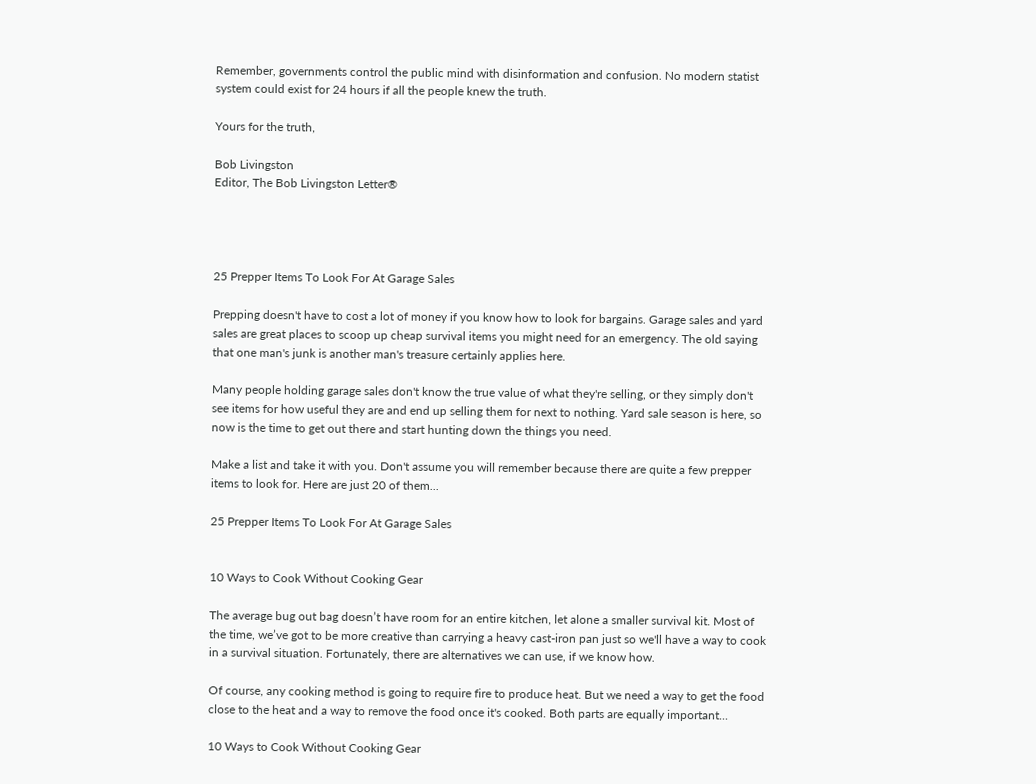Remember, governments control the public mind with disinformation and confusion. No modern statist system could exist for 24 hours if all the people knew the truth.

Yours for the truth,

Bob Livingston
Editor, The Bob Livingston Letter®




25 Prepper Items To Look For At Garage Sales

Prepping doesn't have to cost a lot of money if you know how to look for bargains. Garage sales and yard sales are great places to scoop up cheap survival items you might need for an emergency. The old saying that one man's junk is another man's treasure certainly applies here.

Many people holding garage sales don't know the true value of what they're selling, or they simply don't see items for how useful they are and end up selling them for next to nothing. Yard sale season is here, so now is the time to get out there and start hunting down the things you need.

Make a list and take it with you. Don't assume you will remember because there are quite a few prepper items to look for. Here are just 20 of them...

25 Prepper Items To Look For At Garage Sales


10 Ways to Cook Without Cooking Gear

The average bug out bag doesn’t have room for an entire kitchen, let alone a smaller survival kit. Most of the time, we’ve got to be more creative than carrying a heavy cast-iron pan just so we'll have a way to cook in a survival situation. Fortunately, there are alternatives we can use, if we know how.

Of course, any cooking method is going to require fire to produce heat. But we need a way to get the food close to the heat and a way to remove the food once it's cooked. Both parts are equally important...

10 Ways to Cook Without Cooking Gear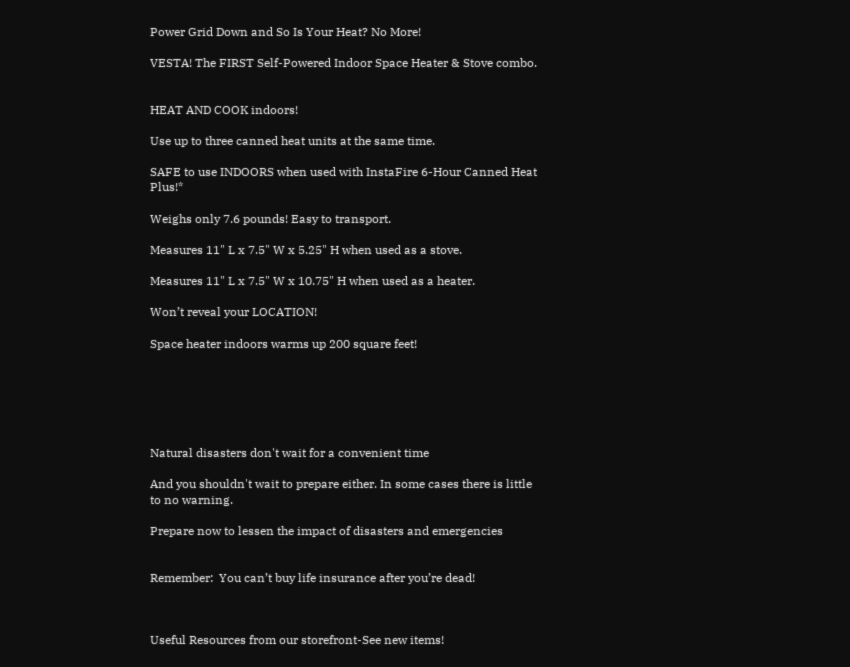Power Grid Down and So Is Your Heat? No More!

VESTA! The FIRST Self-Powered Indoor Space Heater & Stove combo.


HEAT AND COOK indoors!

Use up to three canned heat units at the same time.

SAFE to use INDOORS when used with InstaFire 6-Hour Canned Heat Plus!*

Weighs only 7.6 pounds! Easy to transport.

Measures 11" L x 7.5" W x 5.25" H when used as a stove.

Measures 11" L x 7.5" W x 10.75" H when used as a heater.

Won’t reveal your LOCATION!

Space heater indoors warms up 200 square feet!






Natural disasters don't wait for a convenient time

And you shouldn't wait to prepare either. In some cases there is little to no warning.

Prepare now to lessen the impact of disasters and emergencies


Remember:  You can’t buy life insurance after you’re dead!



Useful Resources from our storefront-See new items!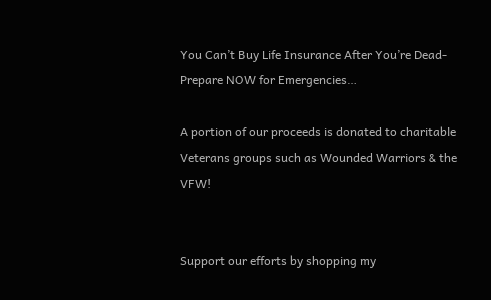You Can’t Buy Life Insurance After You’re Dead-Prepare NOW for Emergencies…

A portion of our proceeds is donated to charitable Veterans groups such as Wounded Warriors & the VFW!


Support our efforts by shopping my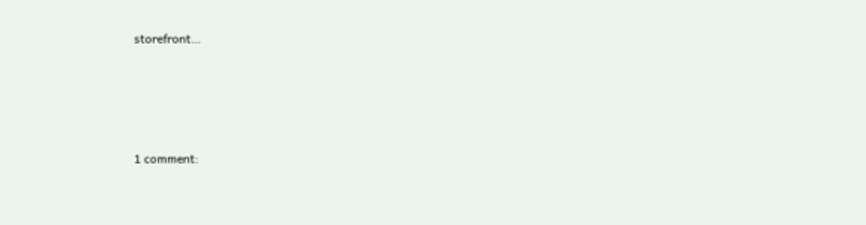storefront…




1 comment: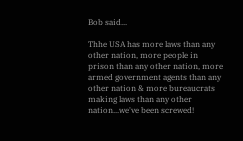Bob said...

Thhe USA has more laws than any other nation, more people in prison than any other nation, more armed government agents than any other nation & more bureaucrats making laws than any other nation...we've been screwed!